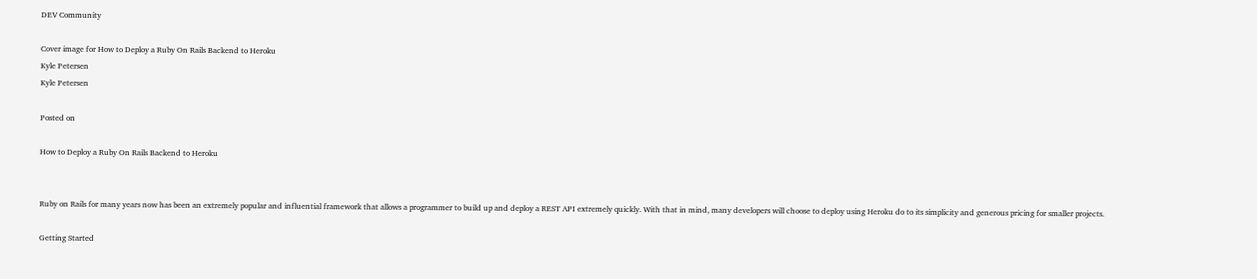DEV Community

Cover image for How to Deploy a Ruby On Rails Backend to Heroku
Kyle Petersen
Kyle Petersen

Posted on

How to Deploy a Ruby On Rails Backend to Heroku


Ruby on Rails for many years now has been an extremely popular and influential framework that allows a programmer to build up and deploy a REST API extremely quickly. With that in mind, many developers will choose to deploy using Heroku do to its simplicity and generous pricing for smaller projects.

Getting Started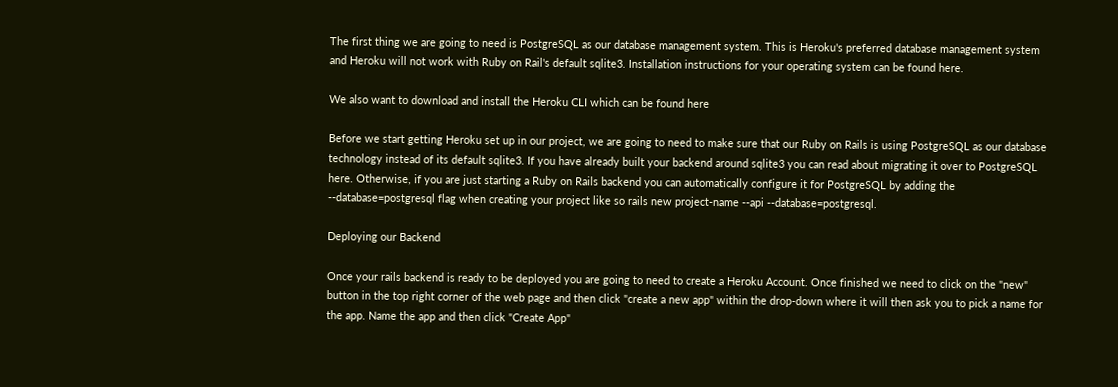The first thing we are going to need is PostgreSQL as our database management system. This is Heroku's preferred database management system and Heroku will not work with Ruby on Rail's default sqlite3. Installation instructions for your operating system can be found here.

We also want to download and install the Heroku CLI which can be found here

Before we start getting Heroku set up in our project, we are going to need to make sure that our Ruby on Rails is using PostgreSQL as our database technology instead of its default sqlite3. If you have already built your backend around sqlite3 you can read about migrating it over to PostgreSQL here. Otherwise, if you are just starting a Ruby on Rails backend you can automatically configure it for PostgreSQL by adding the --database=postgresql flag when creating your project like so rails new project-name --api --database=postgresql.

Deploying our Backend

Once your rails backend is ready to be deployed you are going to need to create a Heroku Account. Once finished we need to click on the "new" button in the top right corner of the web page and then click "create a new app" within the drop-down where it will then ask you to pick a name for the app. Name the app and then click "Create App"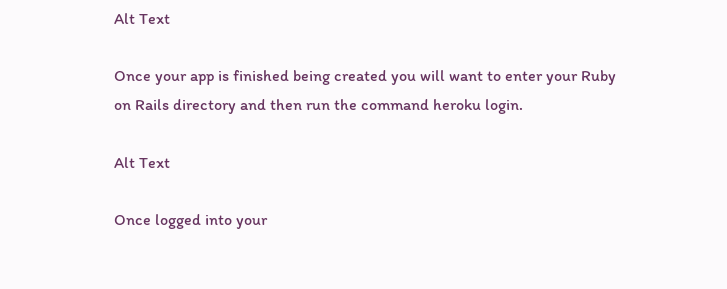Alt Text

Once your app is finished being created you will want to enter your Ruby on Rails directory and then run the command heroku login.

Alt Text

Once logged into your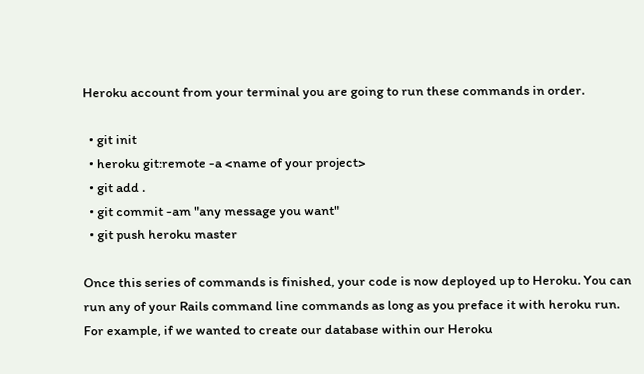Heroku account from your terminal you are going to run these commands in order.

  • git init
  • heroku git:remote -a <name of your project>
  • git add .
  • git commit -am "any message you want"
  • git push heroku master

Once this series of commands is finished, your code is now deployed up to Heroku. You can run any of your Rails command line commands as long as you preface it with heroku run. For example, if we wanted to create our database within our Heroku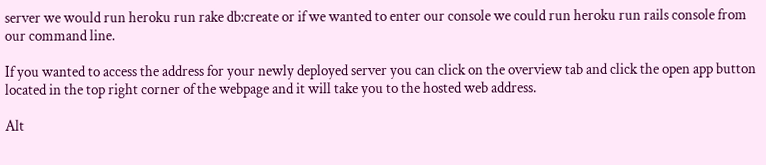server we would run heroku run rake db:create or if we wanted to enter our console we could run heroku run rails console from our command line.

If you wanted to access the address for your newly deployed server you can click on the overview tab and click the open app button located in the top right corner of the webpage and it will take you to the hosted web address.

Alt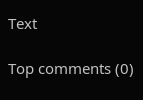Text

Top comments (0)